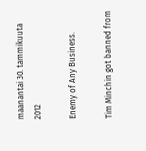maanantai 30. tammikuuta 2012

Enemy of Any Business.

Tim Minchin got banned from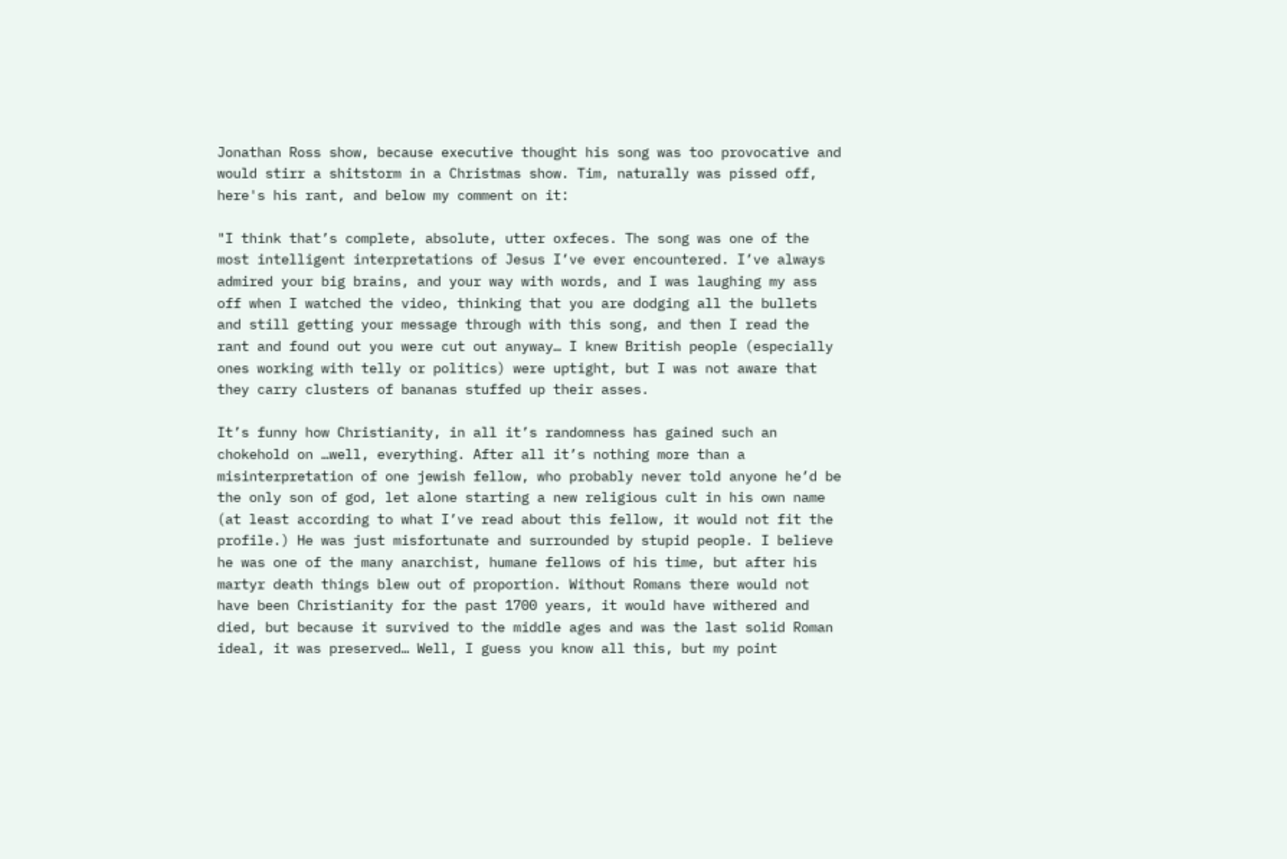Jonathan Ross show, because executive thought his song was too provocative and would stirr a shitstorm in a Christmas show. Tim, naturally was pissed off, here's his rant, and below my comment on it:

"I think that’s complete, absolute, utter oxfeces. The song was one of the most intelligent interpretations of Jesus I’ve ever encountered. I’ve always admired your big brains, and your way with words, and I was laughing my ass off when I watched the video, thinking that you are dodging all the bullets and still getting your message through with this song, and then I read the rant and found out you were cut out anyway… I knew British people (especially ones working with telly or politics) were uptight, but I was not aware that they carry clusters of bananas stuffed up their asses.

It’s funny how Christianity, in all it’s randomness has gained such an chokehold on …well, everything. After all it’s nothing more than a misinterpretation of one jewish fellow, who probably never told anyone he’d be the only son of god, let alone starting a new religious cult in his own name (at least according to what I’ve read about this fellow, it would not fit the profile.) He was just misfortunate and surrounded by stupid people. I believe he was one of the many anarchist, humane fellows of his time, but after his martyr death things blew out of proportion. Without Romans there would not have been Christianity for the past 1700 years, it would have withered and died, but because it survived to the middle ages and was the last solid Roman ideal, it was preserved… Well, I guess you know all this, but my point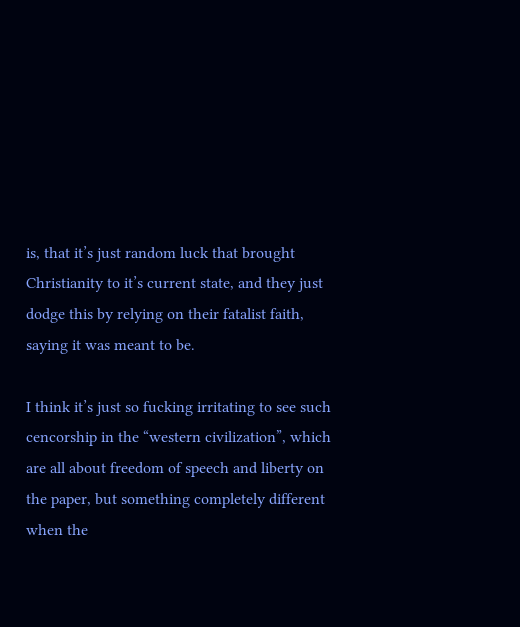is, that it’s just random luck that brought Christianity to it’s current state, and they just dodge this by relying on their fatalist faith, saying it was meant to be.

I think it’s just so fucking irritating to see such cencorship in the “western civilization”, which are all about freedom of speech and liberty on the paper, but something completely different when the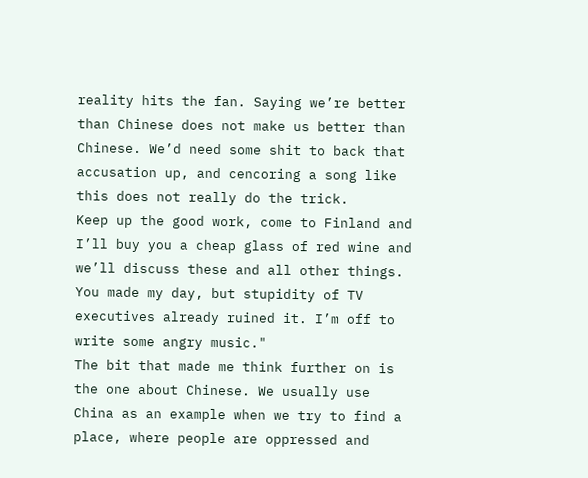reality hits the fan. Saying we’re better than Chinese does not make us better than Chinese. We’d need some shit to back that accusation up, and cencoring a song like this does not really do the trick.
Keep up the good work, come to Finland and I’ll buy you a cheap glass of red wine and we’ll discuss these and all other things. You made my day, but stupidity of TV executives already ruined it. I’m off to write some angry music."
The bit that made me think further on is the one about Chinese. We usually use China as an example when we try to find a place, where people are oppressed and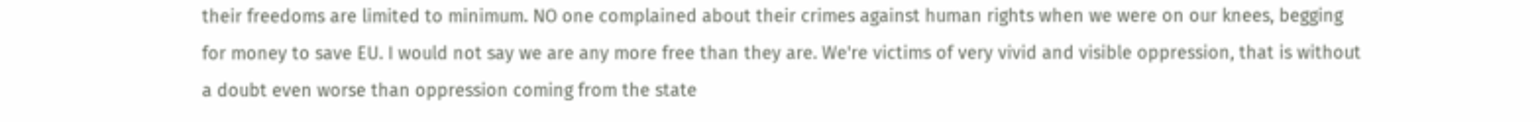their freedoms are limited to minimum. NO one complained about their crimes against human rights when we were on our knees, begging for money to save EU. I would not say we are any more free than they are. We're victims of very vivid and visible oppression, that is without a doubt even worse than oppression coming from the state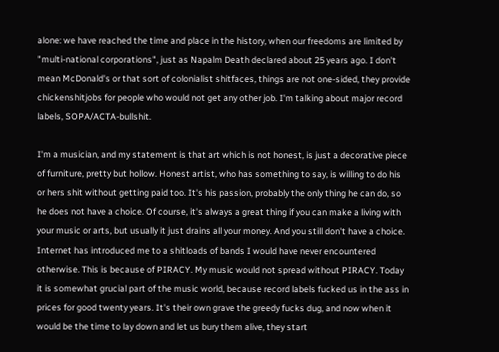alone: we have reached the time and place in the history, when our freedoms are limited by "multi-national corporations", just as Napalm Death declared about 25 years ago. I don't mean McDonald's or that sort of colonialist shitfaces, things are not one-sided, they provide chickenshitjobs for people who would not get any other job. I'm talking about major record labels, SOPA/ACTA-bullshit.

I'm a musician, and my statement is that art which is not honest, is just a decorative piece of furniture, pretty but hollow. Honest artist, who has something to say, is willing to do his or hers shit without getting paid too. It's his passion, probably the only thing he can do, so he does not have a choice. Of course, it's always a great thing if you can make a living with your music or arts, but usually it just drains all your money. And you still don't have a choice. Internet has introduced me to a shitloads of bands I would have never encountered otherwise. This is because of PIRACY. My music would not spread without PIRACY. Today it is somewhat grucial part of the music world, because record labels fucked us in the ass in prices for good twenty years. It's their own grave the greedy fucks dug, and now when it would be the time to lay down and let us bury them alive, they start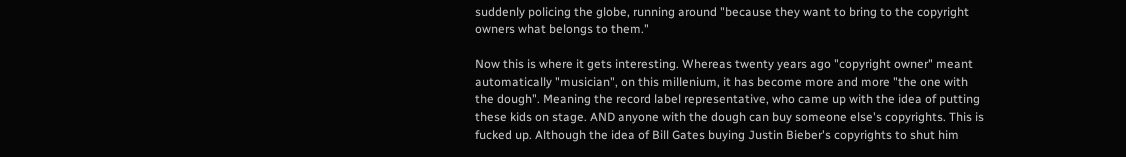suddenly policing the globe, running around "because they want to bring to the copyright owners what belongs to them."

Now this is where it gets interesting. Whereas twenty years ago "copyright owner" meant automatically "musician", on this millenium, it has become more and more "the one with the dough". Meaning the record label representative, who came up with the idea of putting these kids on stage. AND anyone with the dough can buy someone else's copyrights. This is fucked up. Although the idea of Bill Gates buying Justin Bieber's copyrights to shut him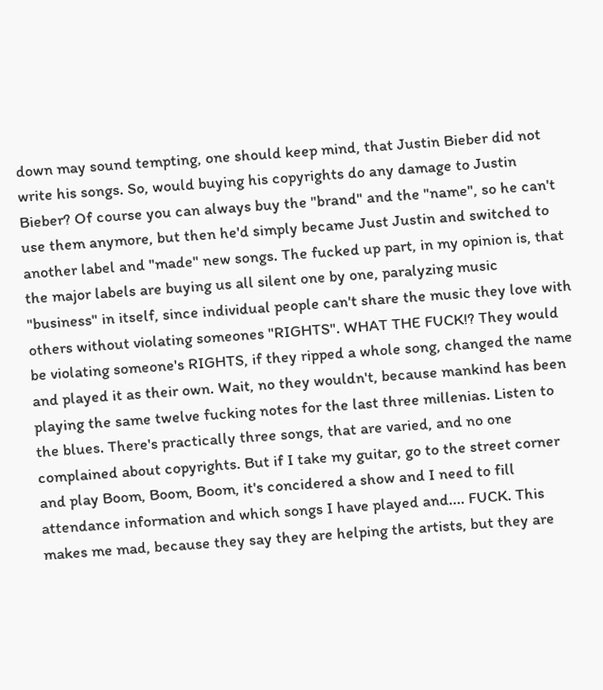down may sound tempting, one should keep mind, that Justin Bieber did not write his songs. So, would buying his copyrights do any damage to Justin Bieber? Of course you can always buy the "brand" and the "name", so he can't use them anymore, but then he'd simply became Just Justin and switched to another label and "made" new songs. The fucked up part, in my opinion is, that the major labels are buying us all silent one by one, paralyzing music "business" in itself, since individual people can't share the music they love with others without violating someones "RIGHTS". WHAT THE FUCK!? They would be violating someone's RIGHTS, if they ripped a whole song, changed the name and played it as their own. Wait, no they wouldn't, because mankind has been playing the same twelve fucking notes for the last three millenias. Listen to the blues. There's practically three songs, that are varied, and no one complained about copyrights. But if I take my guitar, go to the street corner and play Boom, Boom, Boom, it's concidered a show and I need to fill attendance information and which songs I have played and.... FUCK. This makes me mad, because they say they are helping the artists, but they are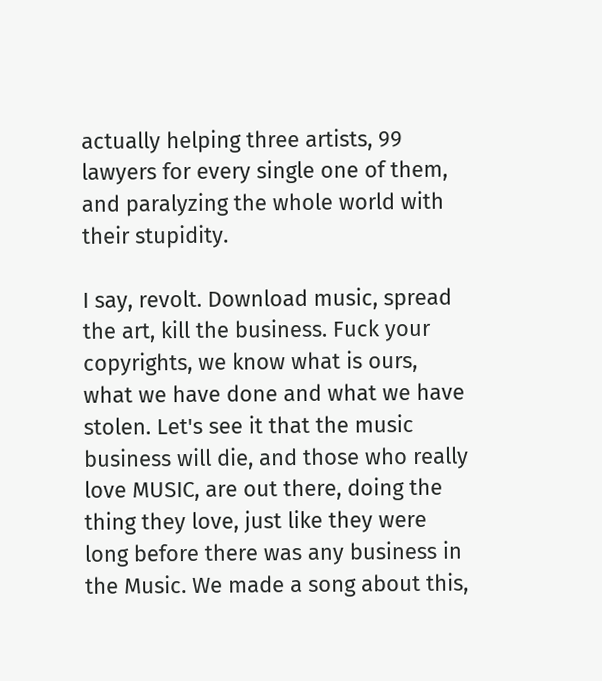actually helping three artists, 99 lawyers for every single one of them, and paralyzing the whole world with their stupidity.

I say, revolt. Download music, spread the art, kill the business. Fuck your copyrights, we know what is ours, what we have done and what we have stolen. Let's see it that the music business will die, and those who really love MUSIC, are out there, doing the thing they love, just like they were long before there was any business in the Music. We made a song about this,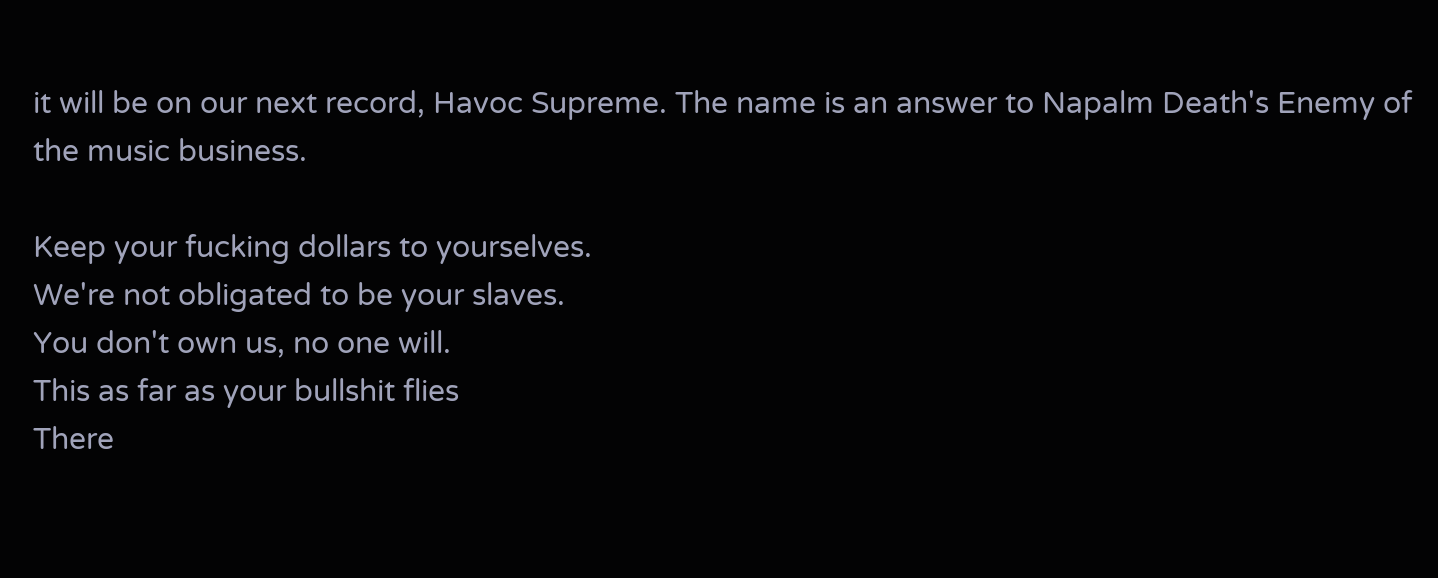it will be on our next record, Havoc Supreme. The name is an answer to Napalm Death's Enemy of the music business.

Keep your fucking dollars to yourselves.
We're not obligated to be your slaves.
You don't own us, no one will.
This as far as your bullshit flies
There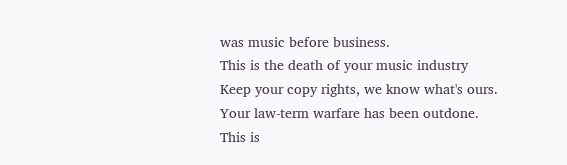was music before business.
This is the death of your music industry
Keep your copy rights, we know what's ours.
Your law-term warfare has been outdone.
This is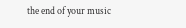the end of your music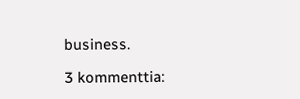business.

3 kommenttia: